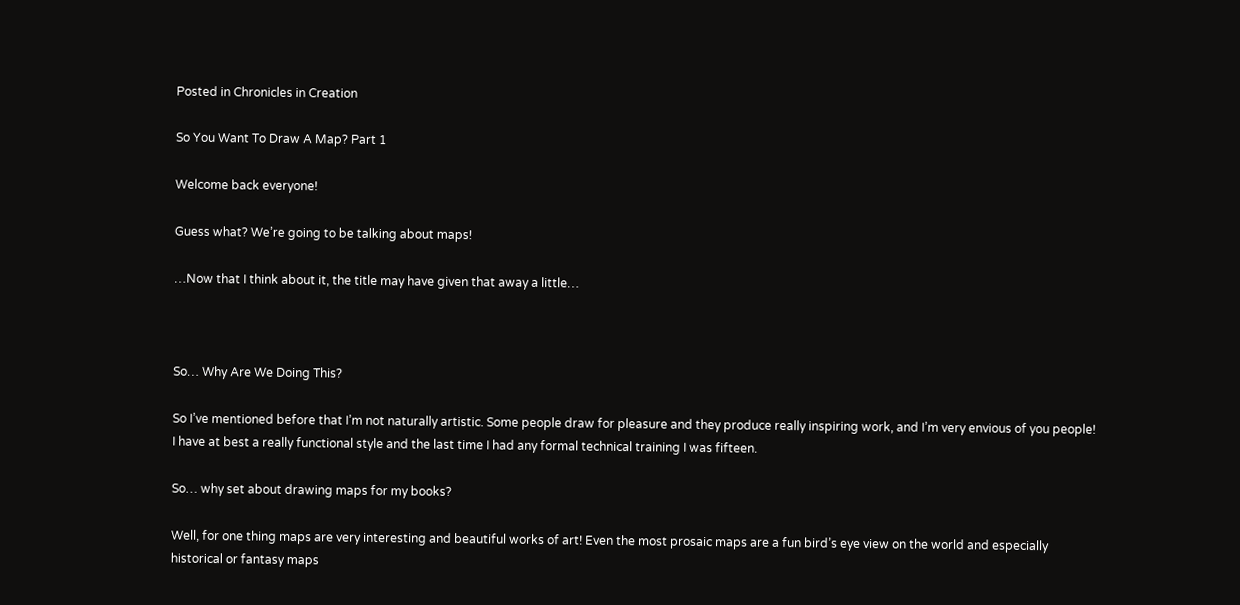Posted in Chronicles in Creation

So You Want To Draw A Map? Part 1

Welcome back everyone!

Guess what? We’re going to be talking about maps!

…Now that I think about it, the title may have given that away a little…



So… Why Are We Doing This?

So I’ve mentioned before that I’m not naturally artistic. Some people draw for pleasure and they produce really inspiring work, and I’m very envious of you people! I have at best a really functional style and the last time I had any formal technical training I was fifteen.

So… why set about drawing maps for my books?

Well, for one thing maps are very interesting and beautiful works of art! Even the most prosaic maps are a fun bird’s eye view on the world and especially historical or fantasy maps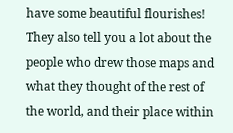have some beautiful flourishes! They also tell you a lot about the people who drew those maps and what they thought of the rest of the world, and their place within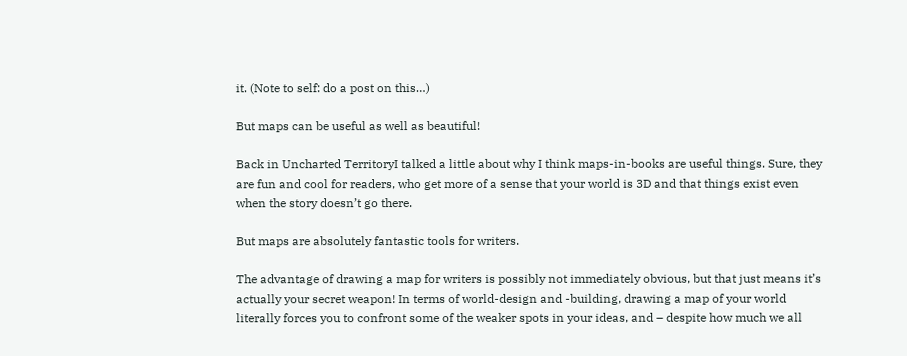it. (Note to self: do a post on this…)

But maps can be useful as well as beautiful!

Back in Uncharted TerritoryI talked a little about why I think maps-in-books are useful things. Sure, they are fun and cool for readers, who get more of a sense that your world is 3D and that things exist even when the story doesn’t go there.

But maps are absolutely fantastic tools for writers.

The advantage of drawing a map for writers is possibly not immediately obvious, but that just means it’s actually your secret weapon! In terms of world-design and -building, drawing a map of your world literally forces you to confront some of the weaker spots in your ideas, and – despite how much we all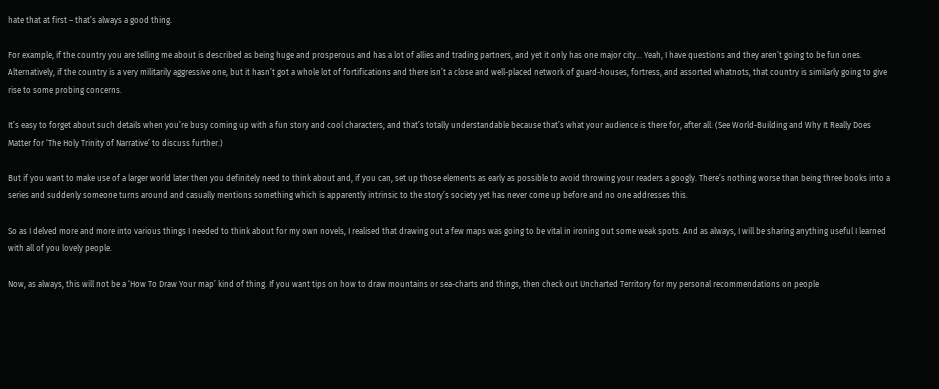hate that at first – that’s always a good thing.

For example, if the country you are telling me about is described as being huge and prosperous and has a lot of allies and trading partners, and yet it only has one major city… Yeah, I have questions and they aren’t going to be fun ones. Alternatively, if the country is a very militarily aggressive one, but it hasn’t got a whole lot of fortifications and there isn’t a close and well-placed network of guard-houses, fortress, and assorted whatnots, that country is similarly going to give rise to some probing concerns.

It’s easy to forget about such details when you’re busy coming up with a fun story and cool characters; and that’s totally understandable because that’s what your audience is there for, after all. (See World-Building and Why It Really Does Matter for ‘The Holy Trinity of Narrative’ to discuss further.)

But if you want to make use of a larger world later then you definitely need to think about and, if you can, set up those elements as early as possible to avoid throwing your readers a googly. There’s nothing worse than being three books into a series and suddenly someone turns around and casually mentions something which is apparently intrinsic to the story’s society yet has never come up before and no one addresses this.

So as I delved more and more into various things I needed to think about for my own novels, I realised that drawing out a few maps was going to be vital in ironing out some weak spots. And as always, I will be sharing anything useful I learned with all of you lovely people.

Now, as always, this will not be a ‘How To Draw Your map’ kind of thing. If you want tips on how to draw mountains or sea-charts and things, then check out Uncharted Territory for my personal recommendations on people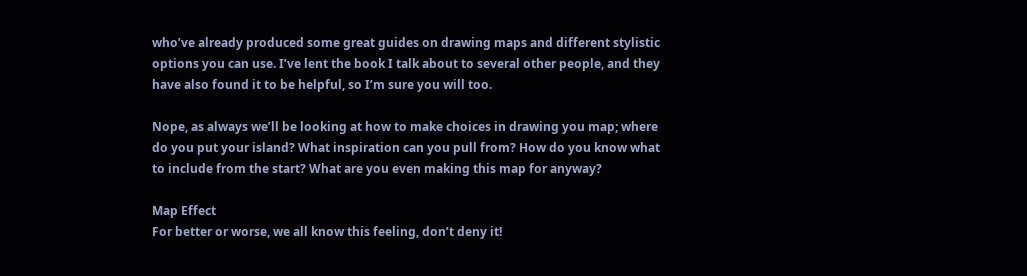who’ve already produced some great guides on drawing maps and different stylistic options you can use. I’ve lent the book I talk about to several other people, and they have also found it to be helpful, so I’m sure you will too.

Nope, as always we’ll be looking at how to make choices in drawing you map; where do you put your island? What inspiration can you pull from? How do you know what to include from the start? What are you even making this map for anyway?

Map Effect
For better or worse, we all know this feeling, don’t deny it!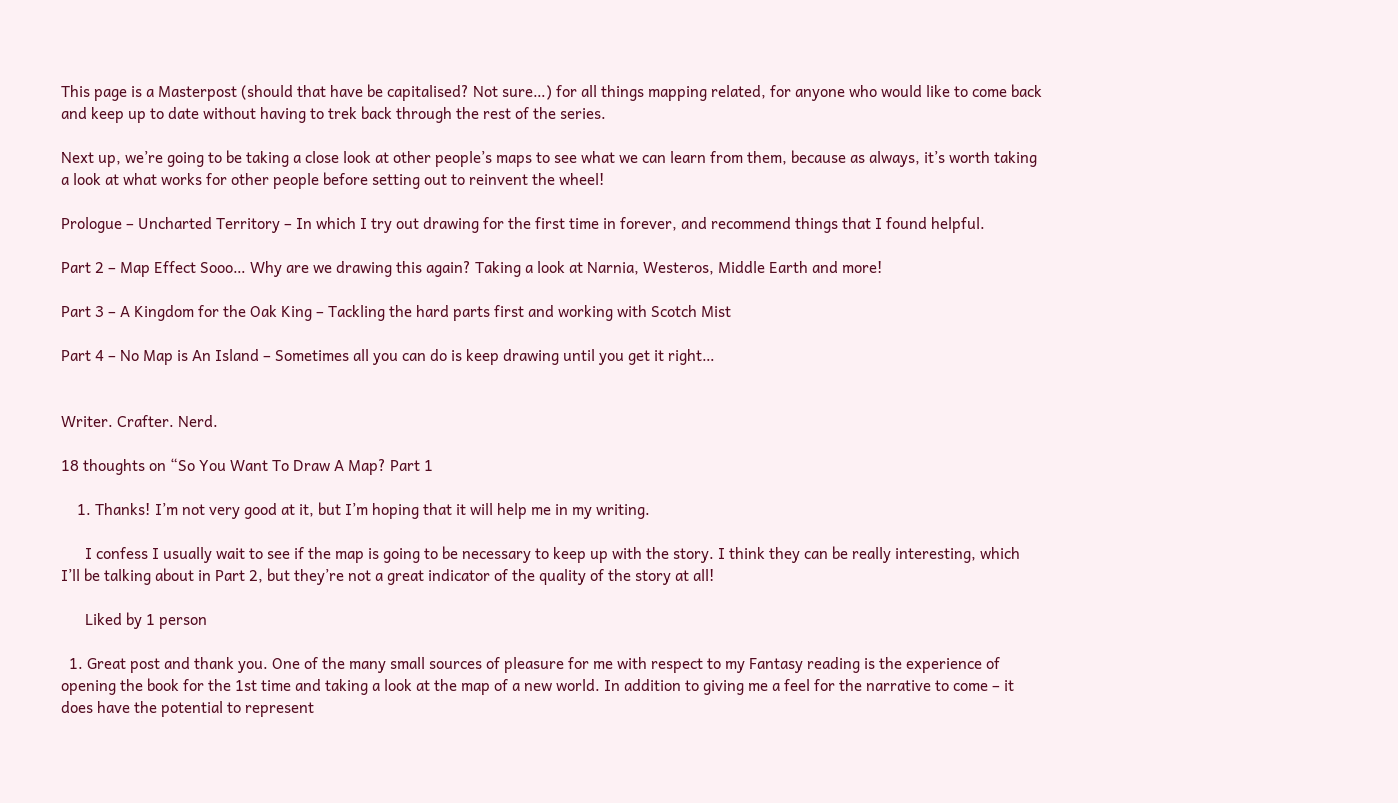This page is a Masterpost (should that have be capitalised? Not sure…) for all things mapping related, for anyone who would like to come back and keep up to date without having to trek back through the rest of the series.

Next up, we’re going to be taking a close look at other people’s maps to see what we can learn from them, because as always, it’s worth taking a look at what works for other people before setting out to reinvent the wheel!

Prologue – Uncharted Territory – In which I try out drawing for the first time in forever, and recommend things that I found helpful.

Part 2 – Map Effect Sooo… Why are we drawing this again? Taking a look at Narnia, Westeros, Middle Earth and more!

Part 3 – A Kingdom for the Oak King – Tackling the hard parts first and working with Scotch Mist

Part 4 – No Map is An Island – Sometimes all you can do is keep drawing until you get it right…


Writer. Crafter. Nerd.

18 thoughts on “So You Want To Draw A Map? Part 1

    1. Thanks! I’m not very good at it, but I’m hoping that it will help me in my writing.

      I confess I usually wait to see if the map is going to be necessary to keep up with the story. I think they can be really interesting, which I’ll be talking about in Part 2, but they’re not a great indicator of the quality of the story at all!

      Liked by 1 person

  1. Great post and thank you. One of the many small sources of pleasure for me with respect to my Fantasy reading is the experience of opening the book for the 1st time and taking a look at the map of a new world. In addition to giving me a feel for the narrative to come – it does have the potential to represent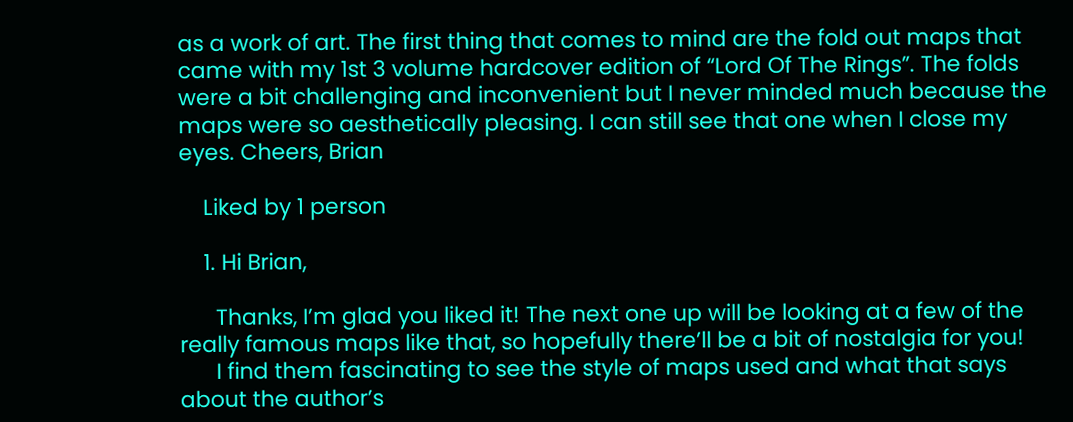as a work of art. The first thing that comes to mind are the fold out maps that came with my 1st 3 volume hardcover edition of “Lord Of The Rings”. The folds were a bit challenging and inconvenient but I never minded much because the maps were so aesthetically pleasing. I can still see that one when I close my eyes. Cheers, Brian

    Liked by 1 person

    1. Hi Brian,

      Thanks, I’m glad you liked it! The next one up will be looking at a few of the really famous maps like that, so hopefully there’ll be a bit of nostalgia for you!
      I find them fascinating to see the style of maps used and what that says about the author’s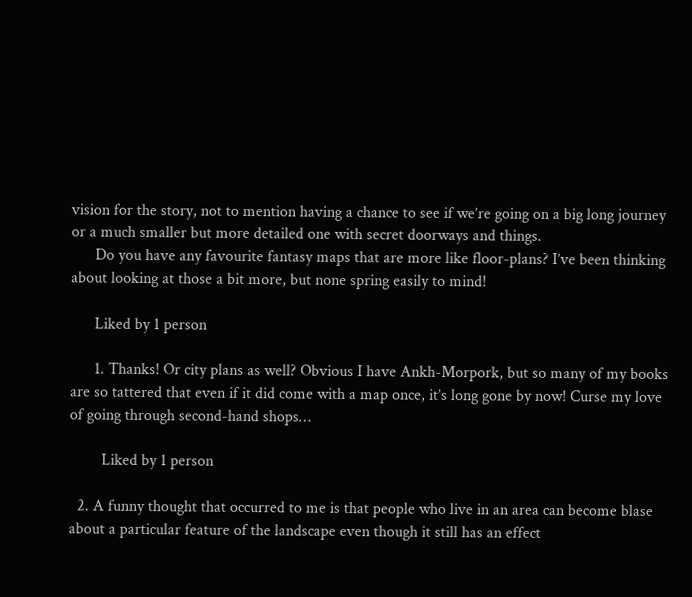vision for the story, not to mention having a chance to see if we’re going on a big long journey or a much smaller but more detailed one with secret doorways and things.
      Do you have any favourite fantasy maps that are more like floor-plans? I’ve been thinking about looking at those a bit more, but none spring easily to mind!

      Liked by 1 person

      1. Thanks! Or city plans as well? Obvious I have Ankh-Morpork, but so many of my books are so tattered that even if it did come with a map once, it’s long gone by now! Curse my love of going through second-hand shops…

        Liked by 1 person

  2. A funny thought that occurred to me is that people who live in an area can become blase about a particular feature of the landscape even though it still has an effect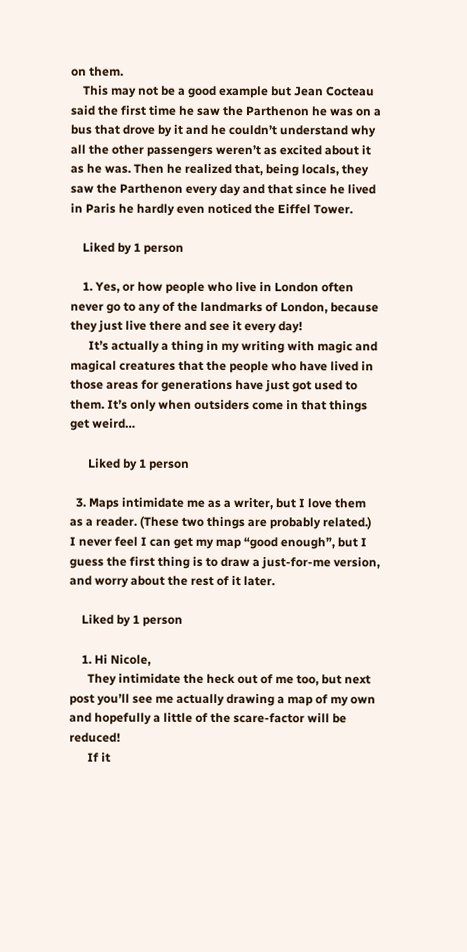on them.
    This may not be a good example but Jean Cocteau said the first time he saw the Parthenon he was on a bus that drove by it and he couldn’t understand why all the other passengers weren’t as excited about it as he was. Then he realized that, being locals, they saw the Parthenon every day and that since he lived in Paris he hardly even noticed the Eiffel Tower.

    Liked by 1 person

    1. Yes, or how people who live in London often never go to any of the landmarks of London, because they just live there and see it every day!
      It’s actually a thing in my writing with magic and magical creatures that the people who have lived in those areas for generations have just got used to them. It’s only when outsiders come in that things get weird…

      Liked by 1 person

  3. Maps intimidate me as a writer, but I love them as a reader. (These two things are probably related.) I never feel I can get my map “good enough”, but I guess the first thing is to draw a just-for-me version, and worry about the rest of it later.

    Liked by 1 person

    1. Hi Nicole,
      They intimidate the heck out of me too, but next post you’ll see me actually drawing a map of my own and hopefully a little of the scare-factor will be reduced!
      If it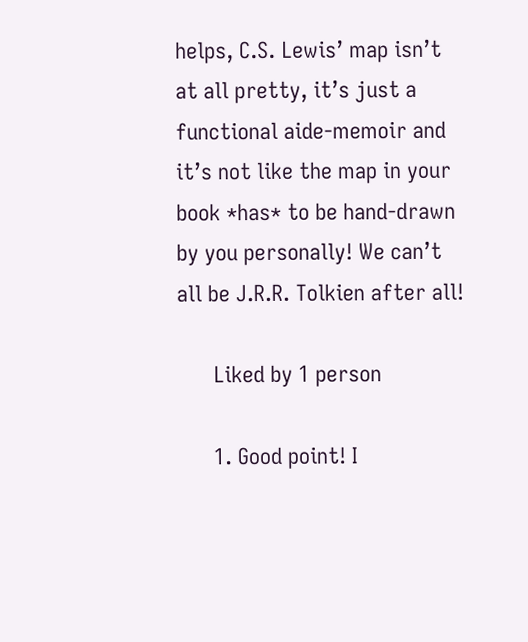helps, C.S. Lewis’ map isn’t at all pretty, it’s just a functional aide-memoir and it’s not like the map in your book *has* to be hand-drawn by you personally! We can’t all be J.R.R. Tolkien after all!

      Liked by 1 person

      1. Good point! I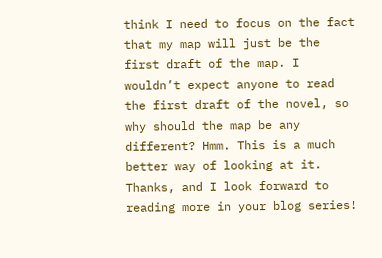think I need to focus on the fact that my map will just be the first draft of the map. I wouldn’t expect anyone to read the first draft of the novel, so why should the map be any different? Hmm. This is a much better way of looking at it. Thanks, and I look forward to reading more in your blog series!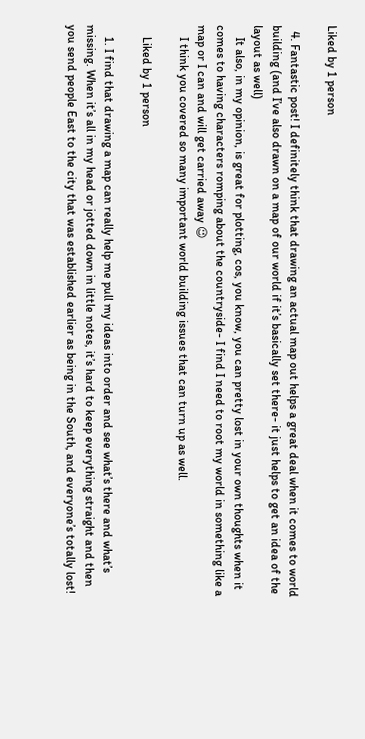Liked by 1 person

  4. Fantastic post! I definitely think that drawing an actual map out helps a great deal when it comes to world building (and I’ve also drawn on a map of our world if it’s basically set there- it just helps to get an idea of the layout as well)
    It also, in my opinion, is great for plotting, cos, you know, you can pretty lost in your own thoughts when it comes to having characters romping about the countryside- I find I need to root my world in something like a map or I can and will get carried away 😉
    I think you covered so many important world building issues that can turn up as well.

    Liked by 1 person

    1. I find that drawing a map can really help me pull my ideas into order and see what’s there and what’s missing. When it’s all in my head or jotted down in little notes, it’s hard to keep everything straight and then you send people East to the city that was established earlier as being in the South, and everyone’s totally lost!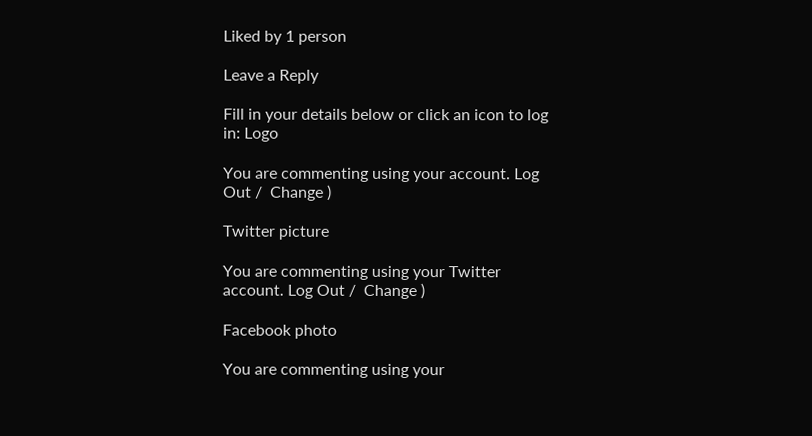Liked by 1 person

Leave a Reply

Fill in your details below or click an icon to log in: Logo

You are commenting using your account. Log Out /  Change )

Twitter picture

You are commenting using your Twitter account. Log Out /  Change )

Facebook photo

You are commenting using your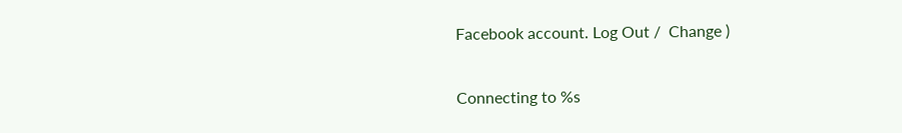Facebook account. Log Out /  Change )

Connecting to %s